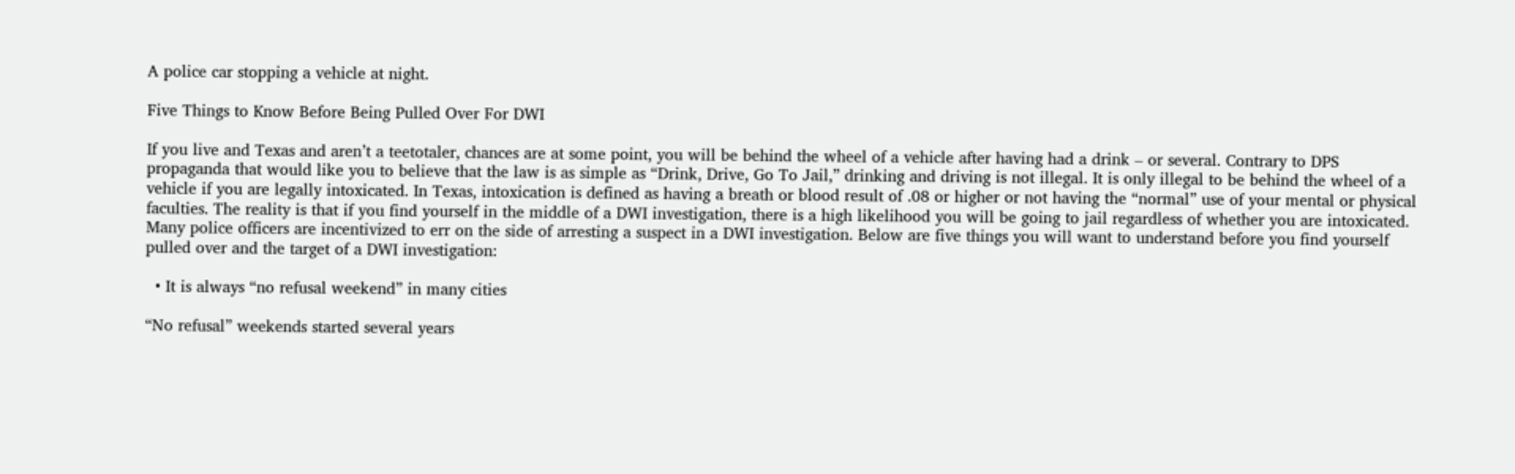A police car stopping a vehicle at night.

Five Things to Know Before Being Pulled Over For DWI

If you live and Texas and aren’t a teetotaler, chances are at some point, you will be behind the wheel of a vehicle after having had a drink – or several. Contrary to DPS propaganda that would like you to believe that the law is as simple as “Drink, Drive, Go To Jail,” drinking and driving is not illegal. It is only illegal to be behind the wheel of a vehicle if you are legally intoxicated. In Texas, intoxication is defined as having a breath or blood result of .08 or higher or not having the “normal” use of your mental or physical faculties. The reality is that if you find yourself in the middle of a DWI investigation, there is a high likelihood you will be going to jail regardless of whether you are intoxicated. Many police officers are incentivized to err on the side of arresting a suspect in a DWI investigation. Below are five things you will want to understand before you find yourself pulled over and the target of a DWI investigation:

  • It is always “no refusal weekend” in many cities

“No refusal” weekends started several years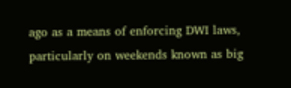ago as a means of enforcing DWI laws, particularly on weekends known as big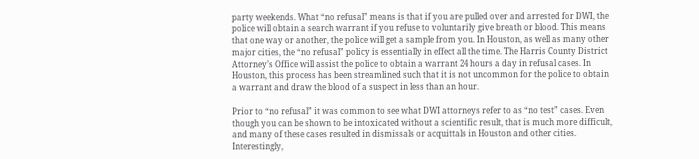party weekends. What “no refusal” means is that if you are pulled over and arrested for DWI, the police will obtain a search warrant if you refuse to voluntarily give breath or blood. This means that one way or another, the police will get a sample from you. In Houston, as well as many other major cities, the “no refusal” policy is essentially in effect all the time. The Harris County District Attorney’s Office will assist the police to obtain a warrant 24 hours a day in refusal cases. In Houston, this process has been streamlined such that it is not uncommon for the police to obtain a warrant and draw the blood of a suspect in less than an hour.

Prior to “no refusal” it was common to see what DWI attorneys refer to as “no test” cases. Even though you can be shown to be intoxicated without a scientific result, that is much more difficult, and many of these cases resulted in dismissals or acquittals in Houston and other cities. Interestingly,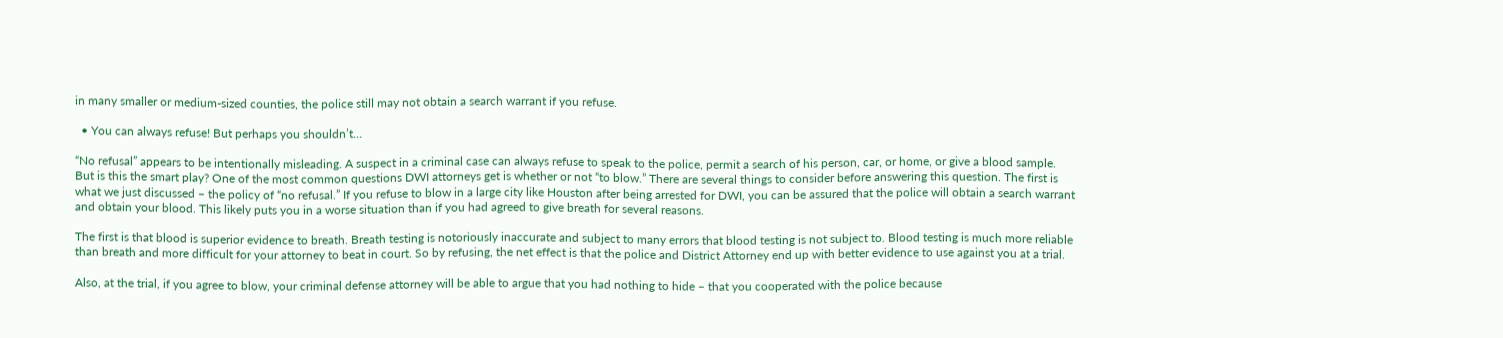in many smaller or medium-sized counties, the police still may not obtain a search warrant if you refuse.

  • You can always refuse! But perhaps you shouldn’t…

“No refusal” appears to be intentionally misleading. A suspect in a criminal case can always refuse to speak to the police, permit a search of his person, car, or home, or give a blood sample. But is this the smart play? One of the most common questions DWI attorneys get is whether or not “to blow.” There are several things to consider before answering this question. The first is what we just discussed – the policy of “no refusal.” If you refuse to blow in a large city like Houston after being arrested for DWI, you can be assured that the police will obtain a search warrant and obtain your blood. This likely puts you in a worse situation than if you had agreed to give breath for several reasons.

The first is that blood is superior evidence to breath. Breath testing is notoriously inaccurate and subject to many errors that blood testing is not subject to. Blood testing is much more reliable than breath and more difficult for your attorney to beat in court. So by refusing, the net effect is that the police and District Attorney end up with better evidence to use against you at a trial.

Also, at the trial, if you agree to blow, your criminal defense attorney will be able to argue that you had nothing to hide – that you cooperated with the police because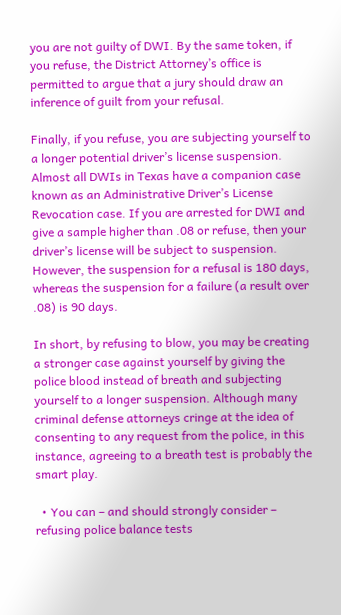you are not guilty of DWI. By the same token, if you refuse, the District Attorney’s office is permitted to argue that a jury should draw an inference of guilt from your refusal.

Finally, if you refuse, you are subjecting yourself to a longer potential driver’s license suspension. Almost all DWIs in Texas have a companion case known as an Administrative Driver’s License Revocation case. If you are arrested for DWI and give a sample higher than .08 or refuse, then your driver’s license will be subject to suspension. However, the suspension for a refusal is 180 days, whereas the suspension for a failure (a result over .08) is 90 days.

In short, by refusing to blow, you may be creating a stronger case against yourself by giving the police blood instead of breath and subjecting yourself to a longer suspension. Although many criminal defense attorneys cringe at the idea of consenting to any request from the police, in this instance, agreeing to a breath test is probably the smart play.

  • You can – and should strongly consider – refusing police balance tests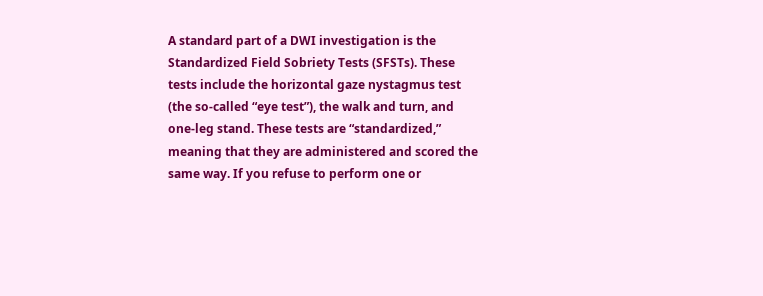A standard part of a DWI investigation is the Standardized Field Sobriety Tests (SFSTs). These tests include the horizontal gaze nystagmus test (the so-called “eye test”), the walk and turn, and one-leg stand. These tests are “standardized,” meaning that they are administered and scored the same way. If you refuse to perform one or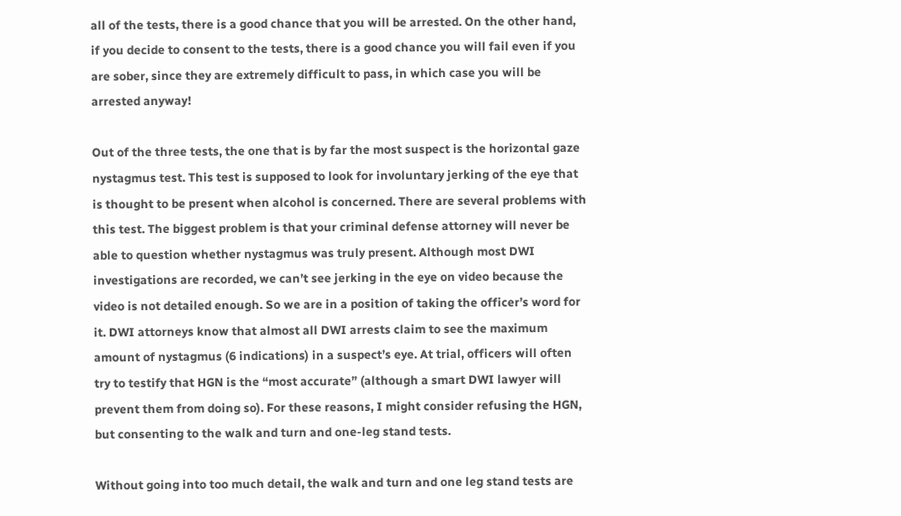all of the tests, there is a good chance that you will be arrested. On the other hand, if you decide to consent to the tests, there is a good chance you will fail even if you are sober, since they are extremely difficult to pass, in which case you will be arrested anyway!

Out of the three tests, the one that is by far the most suspect is the horizontal gaze nystagmus test. This test is supposed to look for involuntary jerking of the eye that is thought to be present when alcohol is concerned. There are several problems with this test. The biggest problem is that your criminal defense attorney will never be able to question whether nystagmus was truly present. Although most DWI investigations are recorded, we can’t see jerking in the eye on video because the video is not detailed enough. So we are in a position of taking the officer’s word for it. DWI attorneys know that almost all DWI arrests claim to see the maximum amount of nystagmus (6 indications) in a suspect’s eye. At trial, officers will often try to testify that HGN is the “most accurate” (although a smart DWI lawyer will prevent them from doing so). For these reasons, I might consider refusing the HGN, but consenting to the walk and turn and one-leg stand tests.

Without going into too much detail, the walk and turn and one leg stand tests are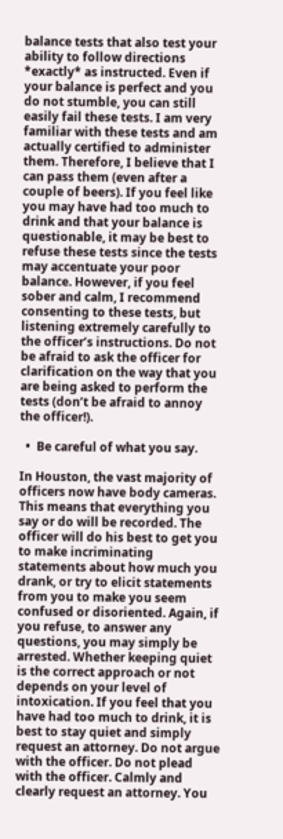balance tests that also test your ability to follow directions *exactly* as instructed. Even if your balance is perfect and you do not stumble, you can still easily fail these tests. I am very familiar with these tests and am actually certified to administer them. Therefore, I believe that I can pass them (even after a couple of beers). If you feel like you may have had too much to drink and that your balance is questionable, it may be best to refuse these tests since the tests may accentuate your poor balance. However, if you feel sober and calm, I recommend consenting to these tests, but listening extremely carefully to the officer’s instructions. Do not be afraid to ask the officer for clarification on the way that you are being asked to perform the tests (don’t be afraid to annoy the officer!).

  •  Be careful of what you say.

In Houston, the vast majority of officers now have body cameras. This means that everything you say or do will be recorded. The officer will do his best to get you to make incriminating statements about how much you drank, or try to elicit statements from you to make you seem confused or disoriented. Again, if you refuse, to answer any questions, you may simply be arrested. Whether keeping quiet is the correct approach or not depends on your level of intoxication. If you feel that you have had too much to drink, it is best to stay quiet and simply request an attorney. Do not argue with the officer. Do not plead with the officer. Calmly and clearly request an attorney. You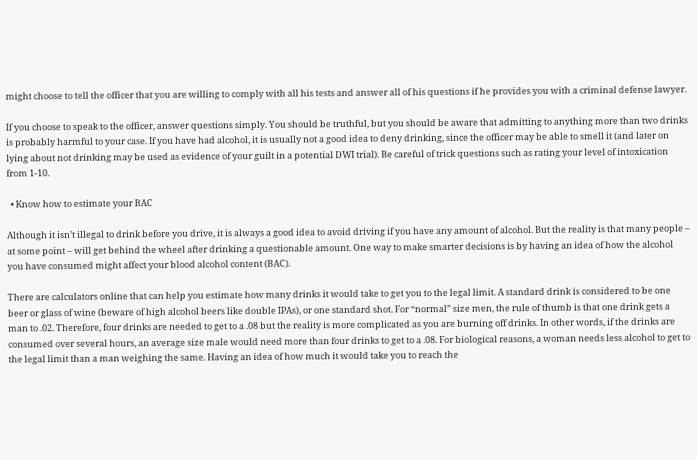might choose to tell the officer that you are willing to comply with all his tests and answer all of his questions if he provides you with a criminal defense lawyer.

If you choose to speak to the officer, answer questions simply. You should be truthful, but you should be aware that admitting to anything more than two drinks is probably harmful to your case. If you have had alcohol, it is usually not a good idea to deny drinking, since the officer may be able to smell it (and later on lying about not drinking may be used as evidence of your guilt in a potential DWI trial). Be careful of trick questions such as rating your level of intoxication from 1-10.

  • Know how to estimate your BAC

Although it isn’t illegal to drink before you drive, it is always a good idea to avoid driving if you have any amount of alcohol. But the reality is that many people – at some point – will get behind the wheel after drinking a questionable amount. One way to make smarter decisions is by having an idea of how the alcohol you have consumed might affect your blood alcohol content (BAC).

There are calculators online that can help you estimate how many drinks it would take to get you to the legal limit. A standard drink is considered to be one beer or glass of wine (beware of high alcohol beers like double IPAs), or one standard shot. For “normal” size men, the rule of thumb is that one drink gets a man to .02. Therefore, four drinks are needed to get to a .08 but the reality is more complicated as you are burning off drinks. In other words, if the drinks are consumed over several hours, an average size male would need more than four drinks to get to a .08. For biological reasons, a woman needs less alcohol to get to the legal limit than a man weighing the same. Having an idea of how much it would take you to reach the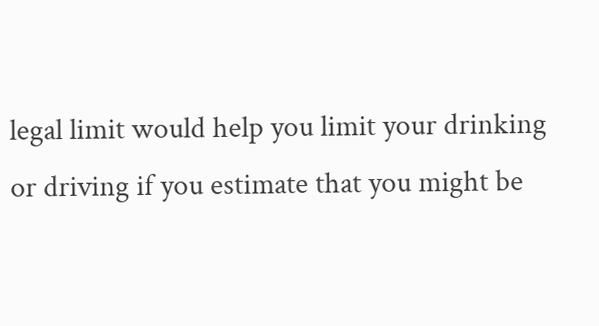legal limit would help you limit your drinking or driving if you estimate that you might be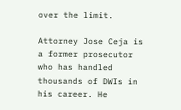over the limit.

Attorney Jose Ceja is a former prosecutor who has handled thousands of DWIs in his career. He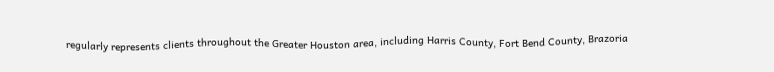regularly represents clients throughout the Greater Houston area, including Harris County, Fort Bend County, Brazoria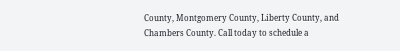County, Montgomery County, Liberty County, and Chambers County. Call today to schedule a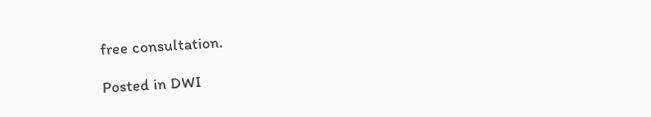free consultation.

Posted in DWI